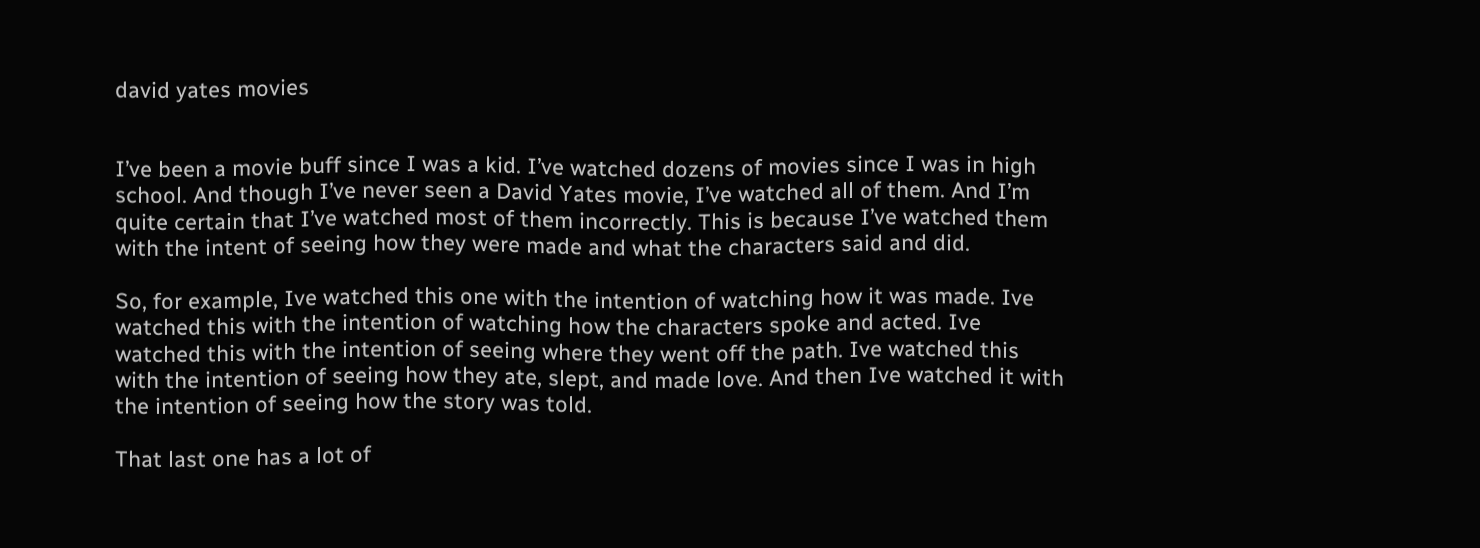david yates movies


I’ve been a movie buff since I was a kid. I’ve watched dozens of movies since I was in high school. And though I’ve never seen a David Yates movie, I’ve watched all of them. And I’m quite certain that I’ve watched most of them incorrectly. This is because I’ve watched them with the intent of seeing how they were made and what the characters said and did.

So, for example, Ive watched this one with the intention of watching how it was made. Ive watched this with the intention of watching how the characters spoke and acted. Ive watched this with the intention of seeing where they went off the path. Ive watched this with the intention of seeing how they ate, slept, and made love. And then Ive watched it with the intention of seeing how the story was told.

That last one has a lot of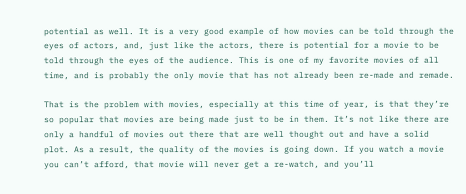potential as well. It is a very good example of how movies can be told through the eyes of actors, and, just like the actors, there is potential for a movie to be told through the eyes of the audience. This is one of my favorite movies of all time, and is probably the only movie that has not already been re-made and remade.

That is the problem with movies, especially at this time of year, is that they’re so popular that movies are being made just to be in them. It’s not like there are only a handful of movies out there that are well thought out and have a solid plot. As a result, the quality of the movies is going down. If you watch a movie you can’t afford, that movie will never get a re-watch, and you’ll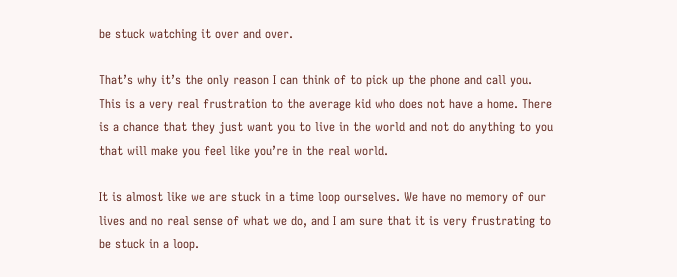be stuck watching it over and over.

That’s why it’s the only reason I can think of to pick up the phone and call you. This is a very real frustration to the average kid who does not have a home. There is a chance that they just want you to live in the world and not do anything to you that will make you feel like you’re in the real world.

It is almost like we are stuck in a time loop ourselves. We have no memory of our lives and no real sense of what we do, and I am sure that it is very frustrating to be stuck in a loop.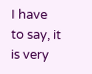I have to say, it is very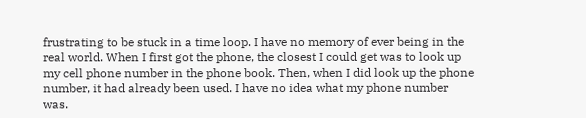frustrating to be stuck in a time loop. I have no memory of ever being in the real world. When I first got the phone, the closest I could get was to look up my cell phone number in the phone book. Then, when I did look up the phone number, it had already been used. I have no idea what my phone number was.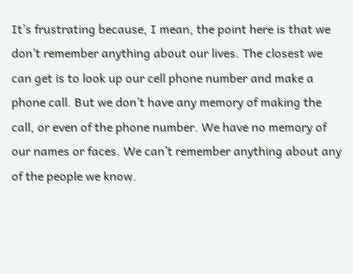It’s frustrating because, I mean, the point here is that we don’t remember anything about our lives. The closest we can get is to look up our cell phone number and make a phone call. But we don’t have any memory of making the call, or even of the phone number. We have no memory of our names or faces. We can’t remember anything about any of the people we know.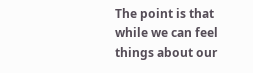The point is that while we can feel things about our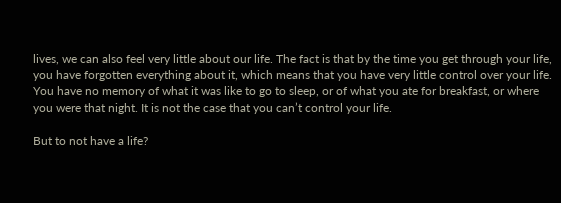lives, we can also feel very little about our life. The fact is that by the time you get through your life, you have forgotten everything about it, which means that you have very little control over your life. You have no memory of what it was like to go to sleep, or of what you ate for breakfast, or where you were that night. It is not the case that you can’t control your life.

But to not have a life?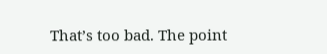That’s too bad. The point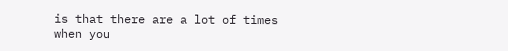is that there are a lot of times when you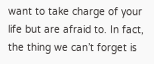want to take charge of your life but are afraid to. In fact, the thing we can’t forget is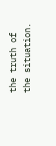the truth of the situation.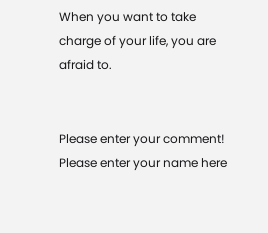When you want to take charge of your life, you are afraid to.


Please enter your comment!
Please enter your name here